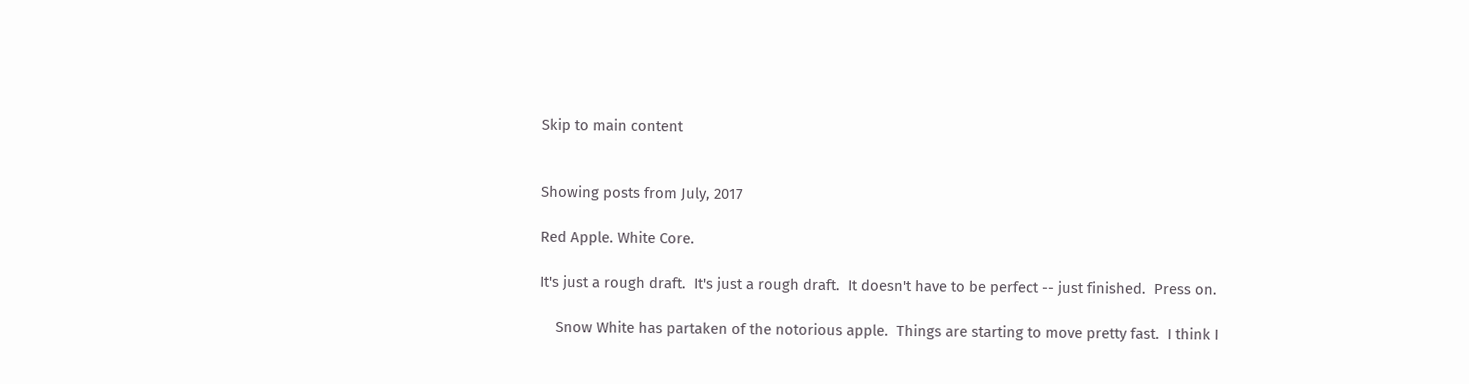Skip to main content


Showing posts from July, 2017

Red Apple. White Core.

It's just a rough draft.  It's just a rough draft.  It doesn't have to be perfect -- just finished.  Press on.

    Snow White has partaken of the notorious apple.  Things are starting to move pretty fast.  I think I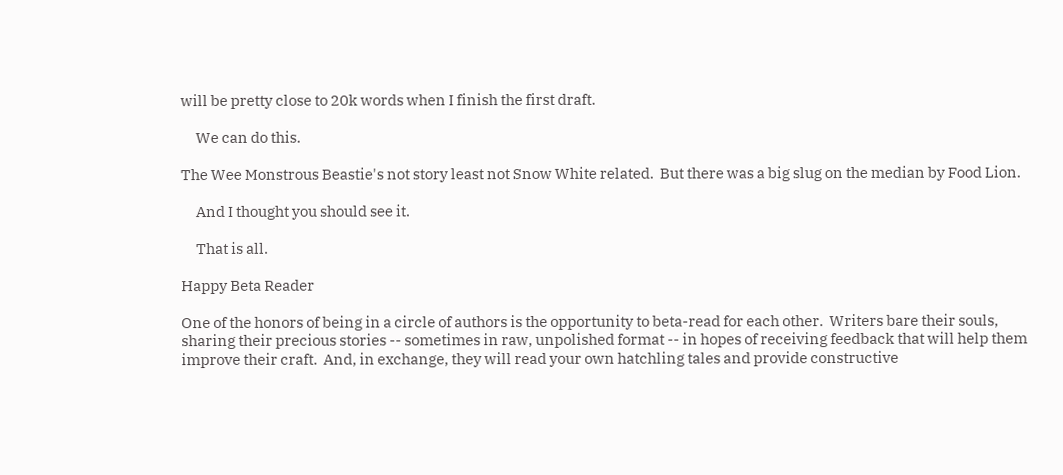will be pretty close to 20k words when I finish the first draft.

     We can do this.

The Wee Monstrous Beastie's not story least not Snow White related.  But there was a big slug on the median by Food Lion.

     And I thought you should see it.

     That is all.

Happy Beta Reader

One of the honors of being in a circle of authors is the opportunity to beta-read for each other.  Writers bare their souls, sharing their precious stories -- sometimes in raw, unpolished format -- in hopes of receiving feedback that will help them improve their craft.  And, in exchange, they will read your own hatchling tales and provide constructive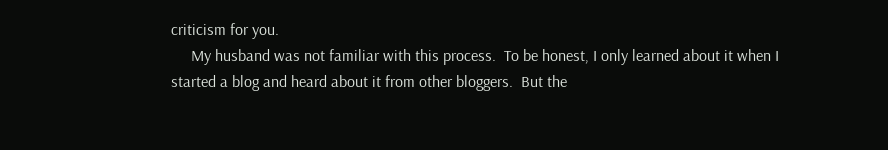criticism for you.
     My husband was not familiar with this process.  To be honest, I only learned about it when I started a blog and heard about it from other bloggers.  But the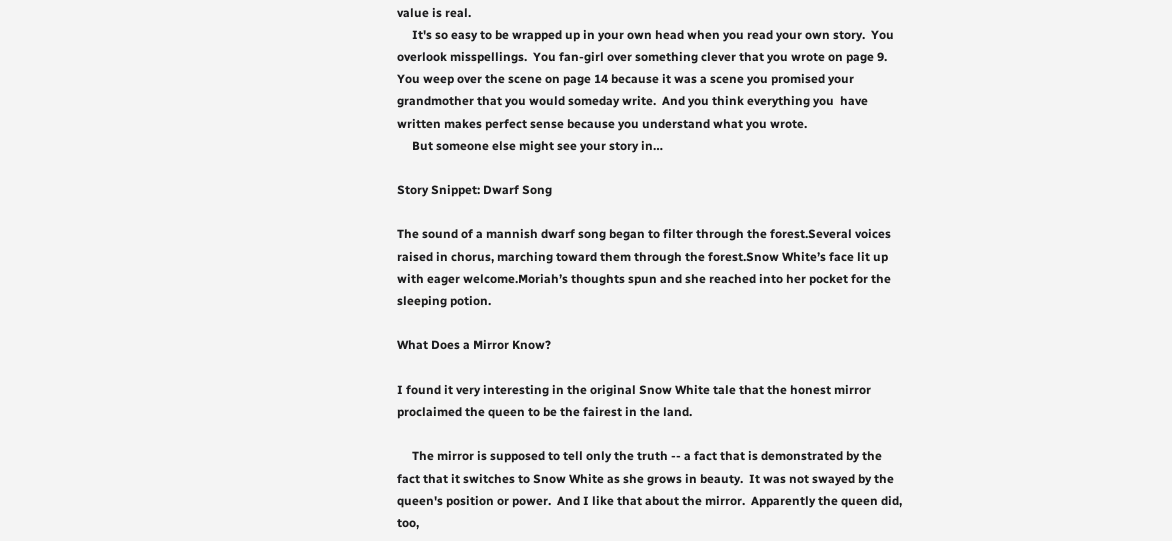value is real.
     It's so easy to be wrapped up in your own head when you read your own story.  You overlook misspellings.  You fan-girl over something clever that you wrote on page 9.  You weep over the scene on page 14 because it was a scene you promised your grandmother that you would someday write.  And you think everything you  have written makes perfect sense because you understand what you wrote.
     But someone else might see your story in…

Story Snippet: Dwarf Song

The sound of a mannish dwarf song began to filter through the forest.Several voices raised in chorus, marching toward them through the forest.Snow White’s face lit up with eager welcome.Moriah’s thoughts spun and she reached into her pocket for the sleeping potion.

What Does a Mirror Know?

I found it very interesting in the original Snow White tale that the honest mirror proclaimed the queen to be the fairest in the land.

     The mirror is supposed to tell only the truth -- a fact that is demonstrated by the fact that it switches to Snow White as she grows in beauty.  It was not swayed by the queen's position or power.  And I like that about the mirror.  Apparently the queen did, too,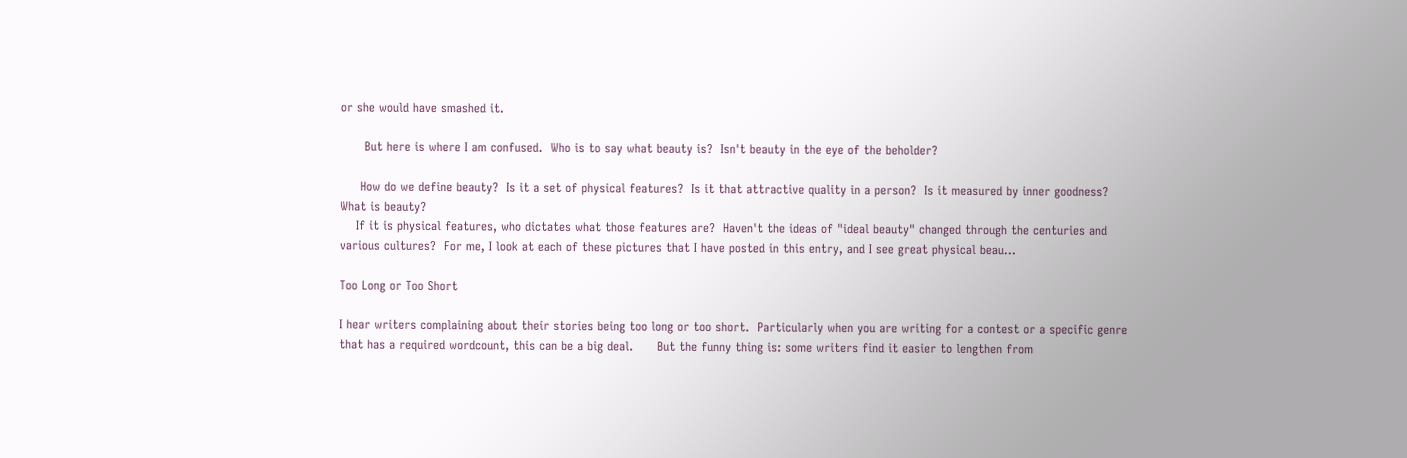or she would have smashed it.

      But here is where I am confused.  Who is to say what beauty is?  Isn't beauty in the eye of the beholder?

     How do we define beauty?  Is it a set of physical features?  Is it that attractive quality in a person?  Is it measured by inner goodness?  What is beauty?
    If it is physical features, who dictates what those features are?  Haven't the ideas of "ideal beauty" changed through the centuries and various cultures?  For me, I look at each of these pictures that I have posted in this entry, and I see great physical beau…

Too Long or Too Short

I hear writers complaining about their stories being too long or too short.  Particularly when you are writing for a contest or a specific genre that has a required wordcount, this can be a big deal.      But the funny thing is: some writers find it easier to lengthen from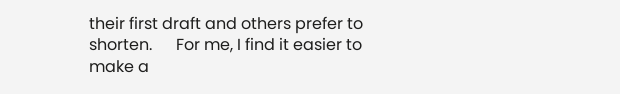their first draft and others prefer to shorten.      For me, I find it easier to make a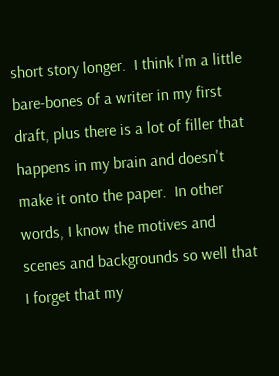short story longer.  I think I'm a little bare-bones of a writer in my first draft, plus there is a lot of filler that happens in my brain and doesn't make it onto the paper.  In other words, I know the motives and scenes and backgrounds so well that I forget that my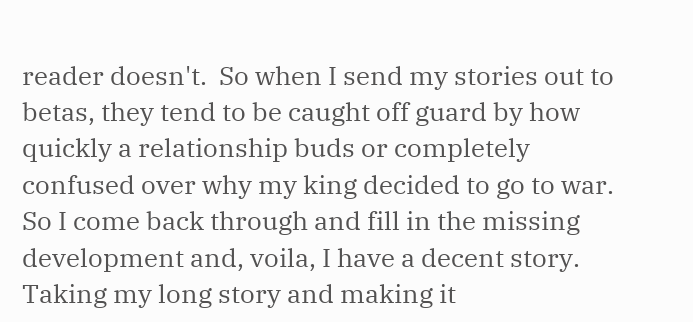reader doesn't.  So when I send my stories out to betas, they tend to be caught off guard by how quickly a relationship buds or completely confused over why my king decided to go to war.  So I come back through and fill in the missing development and, voila, I have a decent story.      Taking my long story and making it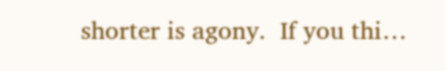shorter is agony.  If you thi…